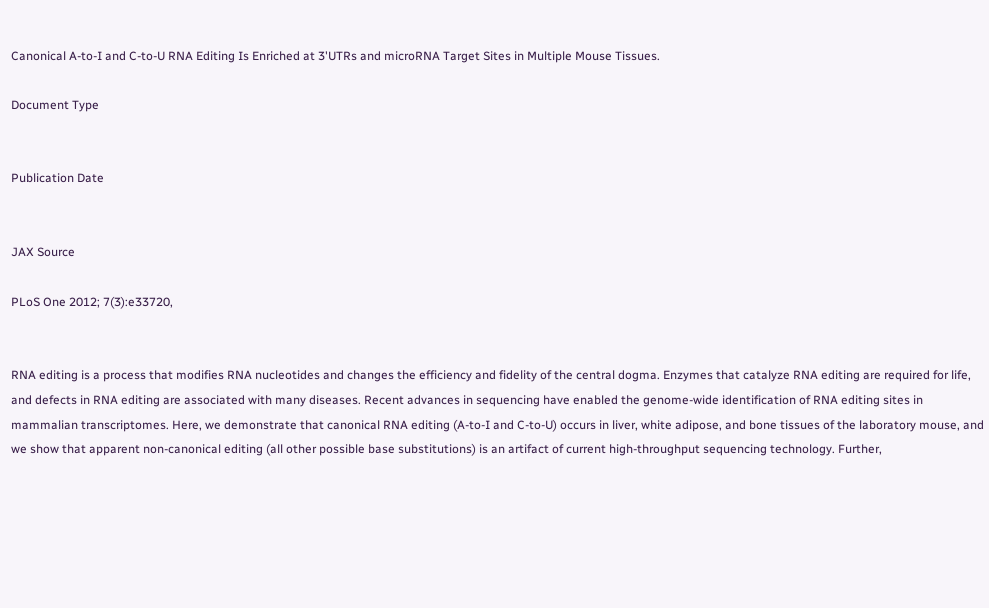Canonical A-to-I and C-to-U RNA Editing Is Enriched at 3'UTRs and microRNA Target Sites in Multiple Mouse Tissues.

Document Type


Publication Date


JAX Source

PLoS One 2012; 7(3):e33720,


RNA editing is a process that modifies RNA nucleotides and changes the efficiency and fidelity of the central dogma. Enzymes that catalyze RNA editing are required for life, and defects in RNA editing are associated with many diseases. Recent advances in sequencing have enabled the genome-wide identification of RNA editing sites in mammalian transcriptomes. Here, we demonstrate that canonical RNA editing (A-to-I and C-to-U) occurs in liver, white adipose, and bone tissues of the laboratory mouse, and we show that apparent non-canonical editing (all other possible base substitutions) is an artifact of current high-throughput sequencing technology. Further,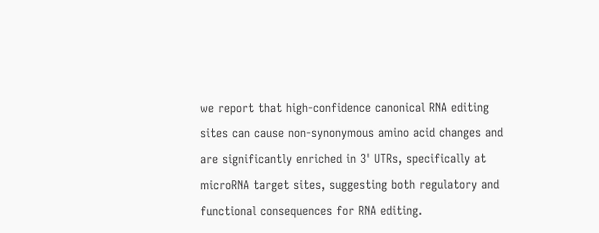we report that high-confidence canonical RNA editing sites can cause non-synonymous amino acid changes and are significantly enriched in 3' UTRs, specifically at microRNA target sites, suggesting both regulatory and functional consequences for RNA editing.